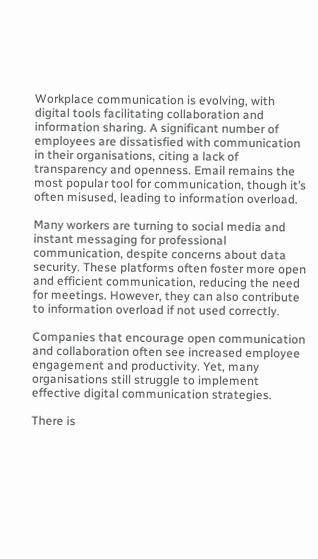Workplace communication is evolving, with digital tools facilitating collaboration and information sharing. A significant number of employees are dissatisfied with communication in their organisations, citing a lack of transparency and openness. Email remains the most popular tool for communication, though it’s often misused, leading to information overload.

Many workers are turning to social media and instant messaging for professional communication, despite concerns about data security. These platforms often foster more open and efficient communication, reducing the need for meetings. However, they can also contribute to information overload if not used correctly.

Companies that encourage open communication and collaboration often see increased employee engagement and productivity. Yet, many organisations still struggle to implement effective digital communication strategies.

There is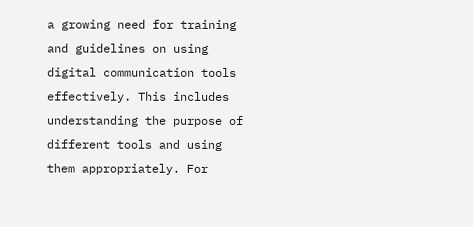a growing need for training and guidelines on using digital communication tools effectively. This includes understanding the purpose of different tools and using them appropriately. For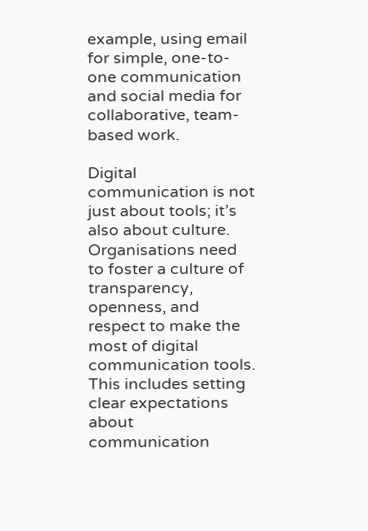example, using email for simple, one-to-one communication and social media for collaborative, team-based work.

Digital communication is not just about tools; it’s also about culture. Organisations need to foster a culture of transparency, openness, and respect to make the most of digital communication tools. This includes setting clear expectations about communication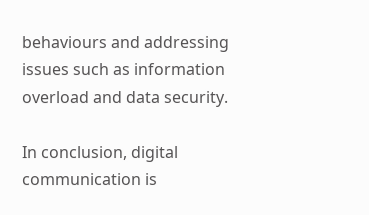behaviours and addressing issues such as information overload and data security.

In conclusion, digital communication is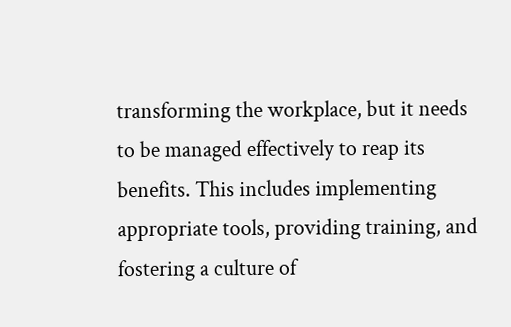transforming the workplace, but it needs to be managed effectively to reap its benefits. This includes implementing appropriate tools, providing training, and fostering a culture of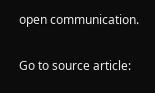open communication.

Go to source article: